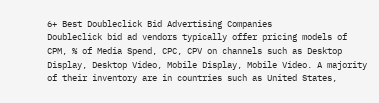6+ Best Doubleclick Bid Advertising Companies
Doubleclick bid ad vendors typically offer pricing models of CPM, % of Media Spend, CPC, CPV on channels such as Desktop Display, Desktop Video, Mobile Display, Mobile Video. A majority of their inventory are in countries such as United States,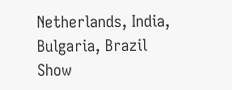Netherlands, India, Bulgaria, Brazil
Show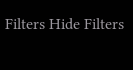Filters Hide Filters